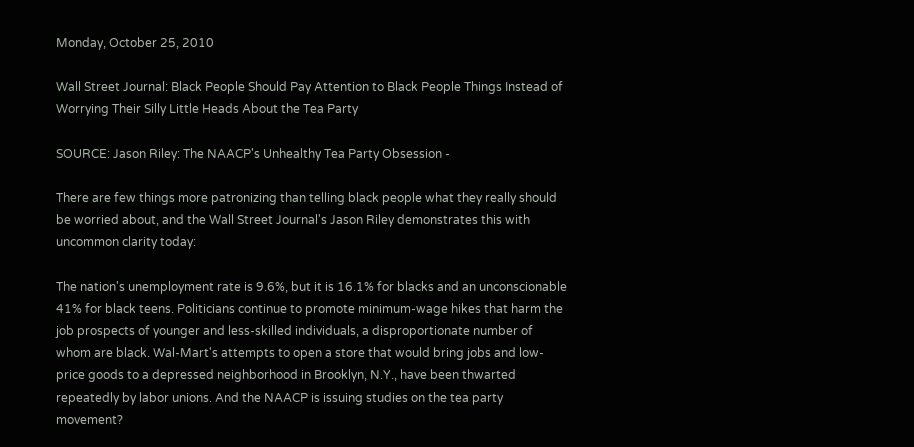Monday, October 25, 2010

Wall Street Journal: Black People Should Pay Attention to Black People Things Instead of Worrying Their Silly Little Heads About the Tea Party

SOURCE: Jason Riley: The NAACP's Unhealthy Tea Party Obsession -

There are few things more patronizing than telling black people what they really should be worried about, and the Wall Street Journal's Jason Riley demonstrates this with uncommon clarity today:

The nation's unemployment rate is 9.6%, but it is 16.1% for blacks and an unconscionable 41% for black teens. Politicians continue to promote minimum-wage hikes that harm the job prospects of younger and less-skilled individuals, a disproportionate number of whom are black. Wal-Mart's attempts to open a store that would bring jobs and low-price goods to a depressed neighborhood in Brooklyn, N.Y., have been thwarted repeatedly by labor unions. And the NAACP is issuing studies on the tea party movement?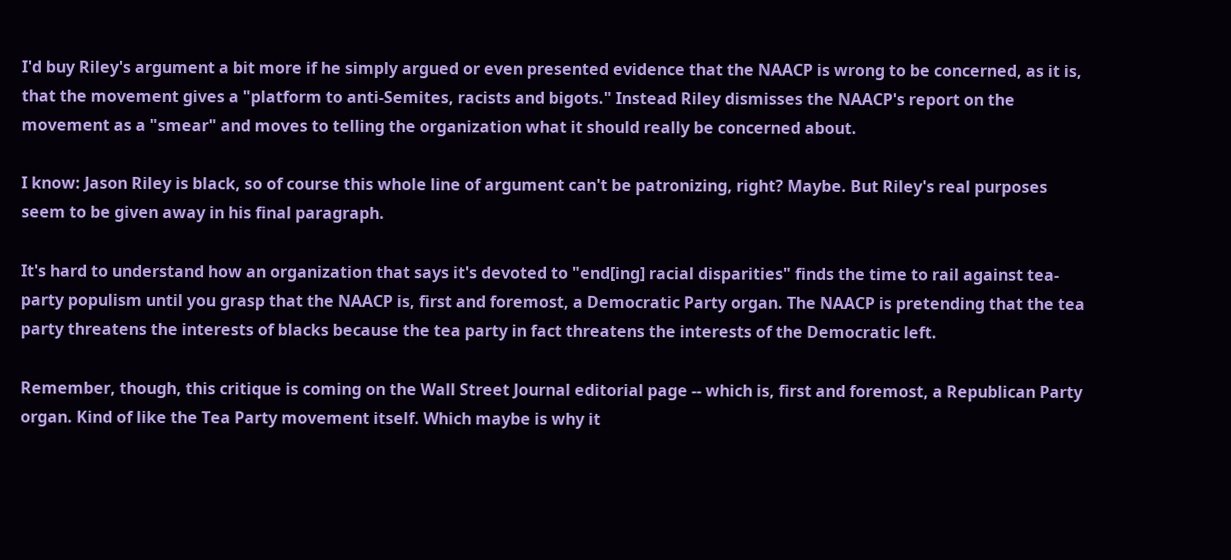I'd buy Riley's argument a bit more if he simply argued or even presented evidence that the NAACP is wrong to be concerned, as it is, that the movement gives a "platform to anti-Semites, racists and bigots." Instead Riley dismisses the NAACP's report on the movement as a "smear" and moves to telling the organization what it should really be concerned about.

I know: Jason Riley is black, so of course this whole line of argument can't be patronizing, right? Maybe. But Riley's real purposes seem to be given away in his final paragraph.

It's hard to understand how an organization that says it's devoted to "end[ing] racial disparities" finds the time to rail against tea-party populism until you grasp that the NAACP is, first and foremost, a Democratic Party organ. The NAACP is pretending that the tea party threatens the interests of blacks because the tea party in fact threatens the interests of the Democratic left.

Remember, though, this critique is coming on the Wall Street Journal editorial page -- which is, first and foremost, a Republican Party organ. Kind of like the Tea Party movement itself. Which maybe is why it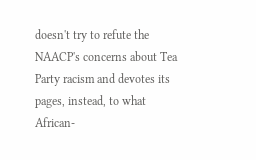doesn't try to refute the NAACP's concerns about Tea Party racism and devotes its pages, instead, to what African-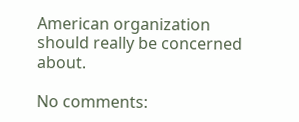American organization should really be concerned about.

No comments: